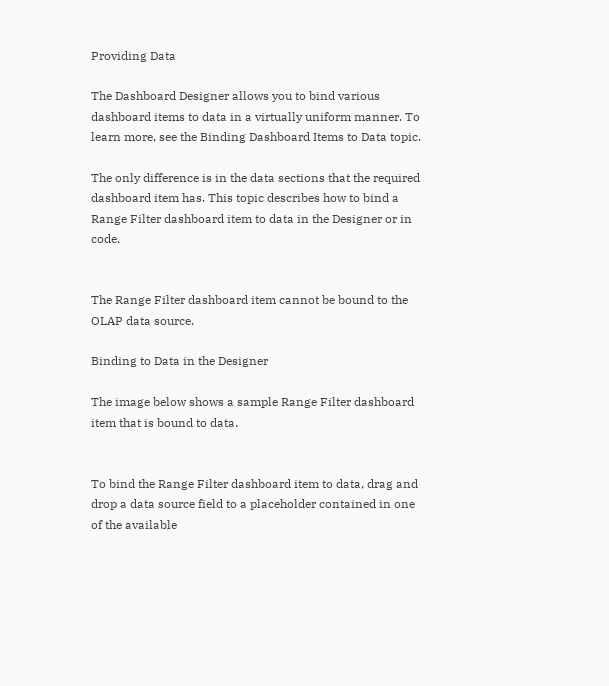Providing Data

The Dashboard Designer allows you to bind various dashboard items to data in a virtually uniform manner. To learn more, see the Binding Dashboard Items to Data topic.

The only difference is in the data sections that the required dashboard item has. This topic describes how to bind a Range Filter dashboard item to data in the Designer or in code.


The Range Filter dashboard item cannot be bound to the OLAP data source.

Binding to Data in the Designer

The image below shows a sample Range Filter dashboard item that is bound to data.


To bind the Range Filter dashboard item to data, drag and drop a data source field to a placeholder contained in one of the available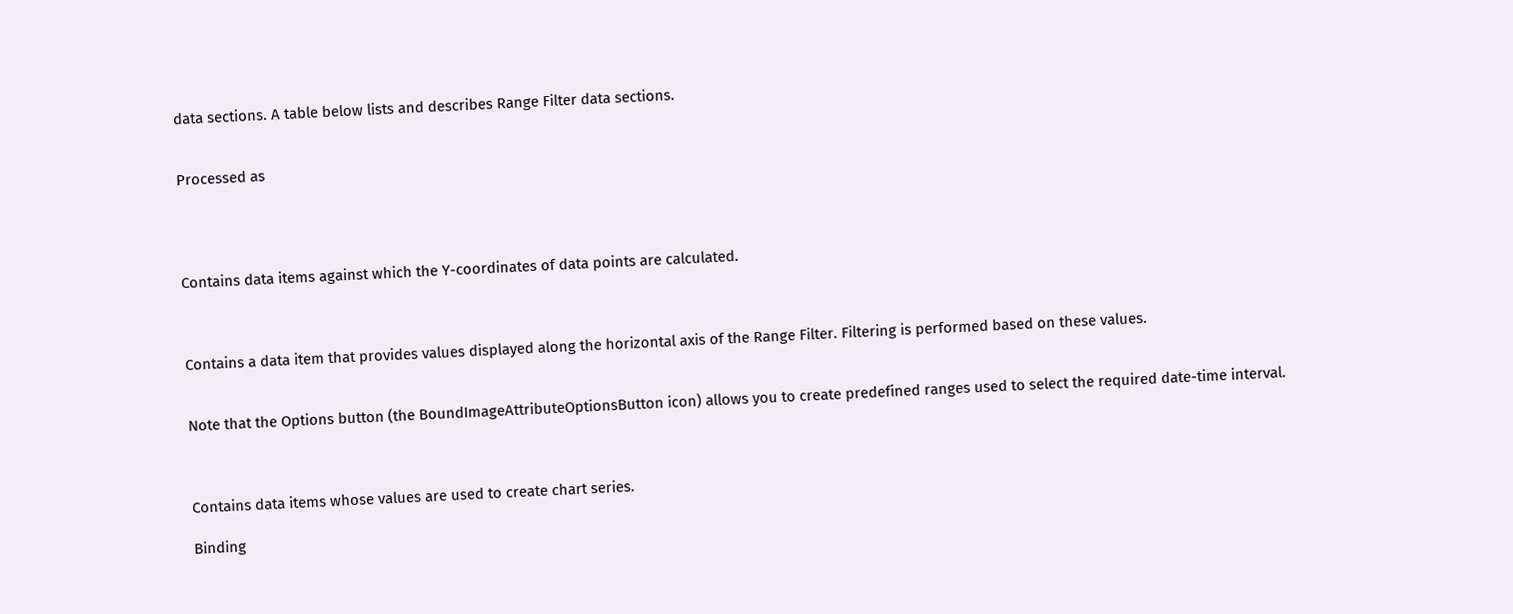data sections. A table below lists and describes Range Filter data sections.


Processed as




Contains data items against which the Y-coordinates of data points are calculated.



Contains a data item that provides values displayed along the horizontal axis of the Range Filter. Filtering is performed based on these values.


Note that the Options button (the BoundImageAttributeOptionsButton icon) allows you to create predefined ranges used to select the required date-time interval.



Contains data items whose values are used to create chart series.

Binding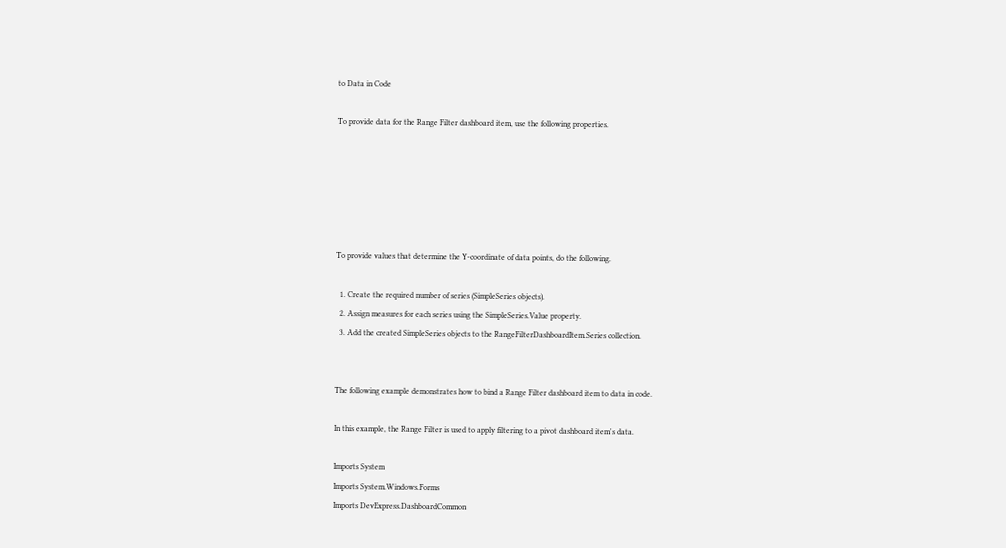to Data in Code

To provide data for the Range Filter dashboard item, use the following properties.






To provide values that determine the Y-coordinate of data points, do the following.

  1. Create the required number of series (SimpleSeries objects).
  2. Assign measures for each series using the SimpleSeries.Value property.
  3. Add the created SimpleSeries objects to the RangeFilterDashboardItem.Series collection.


The following example demonstrates how to bind a Range Filter dashboard item to data in code.

In this example, the Range Filter is used to apply filtering to a pivot dashboard item's data.

Imports System
Imports System.Windows.Forms
Imports DevExpress.DashboardCommon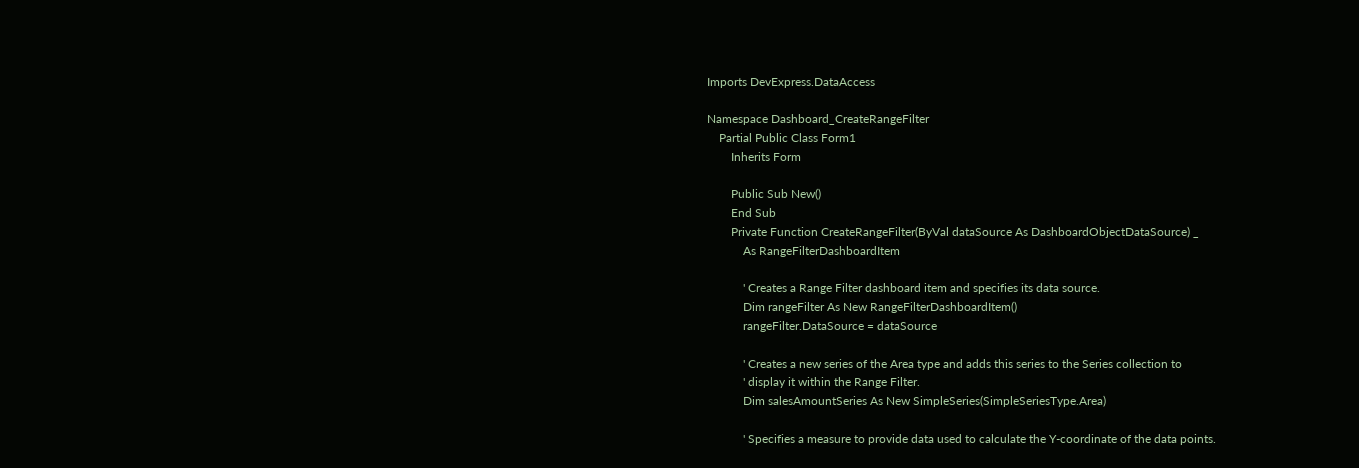Imports DevExpress.DataAccess

Namespace Dashboard_CreateRangeFilter
    Partial Public Class Form1
        Inherits Form

        Public Sub New()
        End Sub
        Private Function CreateRangeFilter(ByVal dataSource As DashboardObjectDataSource) _
            As RangeFilterDashboardItem

            ' Creates a Range Filter dashboard item and specifies its data source.
            Dim rangeFilter As New RangeFilterDashboardItem()
            rangeFilter.DataSource = dataSource

            ' Creates a new series of the Area type and adds this series to the Series collection to
            ' display it within the Range Filter.
            Dim salesAmountSeries As New SimpleSeries(SimpleSeriesType.Area)

            ' Specifies a measure to provide data used to calculate the Y-coordinate of the data points.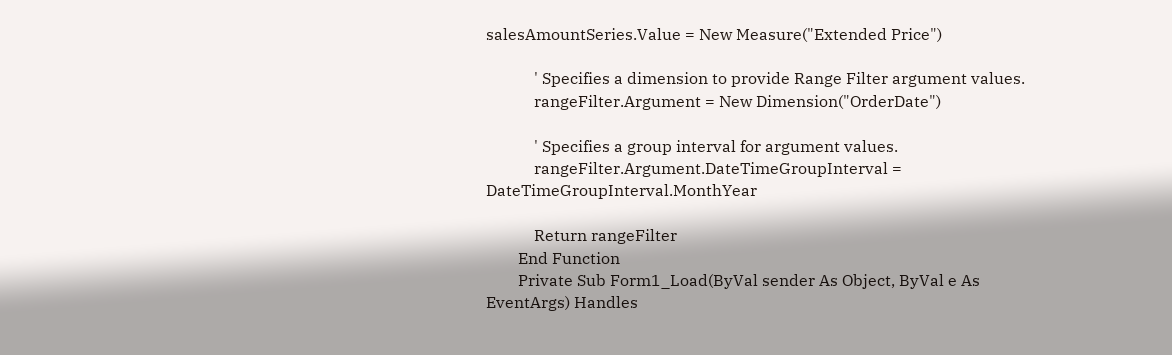salesAmountSeries.Value = New Measure("Extended Price")

            ' Specifies a dimension to provide Range Filter argument values.
            rangeFilter.Argument = New Dimension("OrderDate")

            ' Specifies a group interval for argument values.
            rangeFilter.Argument.DateTimeGroupInterval = DateTimeGroupInterval.MonthYear

            Return rangeFilter
        End Function
        Private Sub Form1_Load(ByVal sender As Object, ByVal e As EventArgs) Handles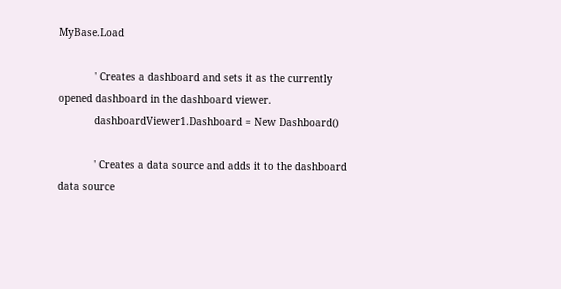MyBase.Load

            ' Creates a dashboard and sets it as the currently opened dashboard in the dashboard viewer.
            dashboardViewer1.Dashboard = New Dashboard()

            ' Creates a data source and adds it to the dashboard data source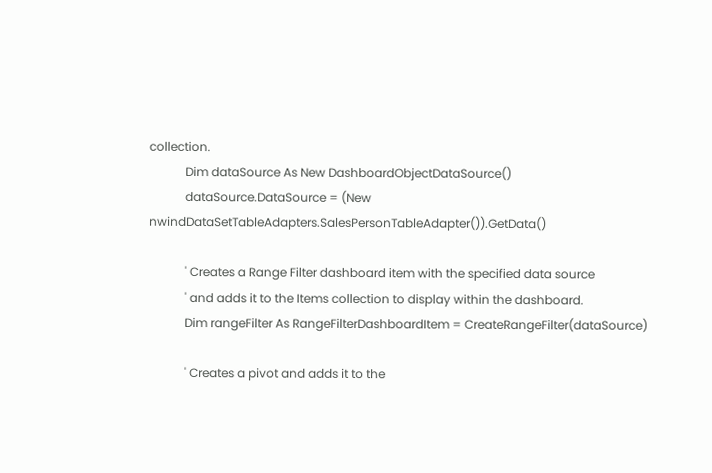collection.
            Dim dataSource As New DashboardObjectDataSource()
            dataSource.DataSource = (New nwindDataSetTableAdapters.SalesPersonTableAdapter()).GetData()

            ' Creates a Range Filter dashboard item with the specified data source
            ' and adds it to the Items collection to display within the dashboard.
            Dim rangeFilter As RangeFilterDashboardItem = CreateRangeFilter(dataSource)

            ' Creates a pivot and adds it to the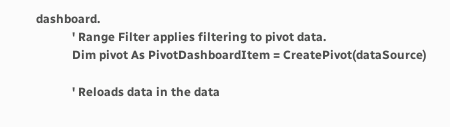dashboard.
            ' Range Filter applies filtering to pivot data.
            Dim pivot As PivotDashboardItem = CreatePivot(dataSource)

            ' Reloads data in the data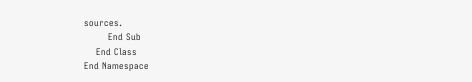sources.
        End Sub
    End Class
End Namespace